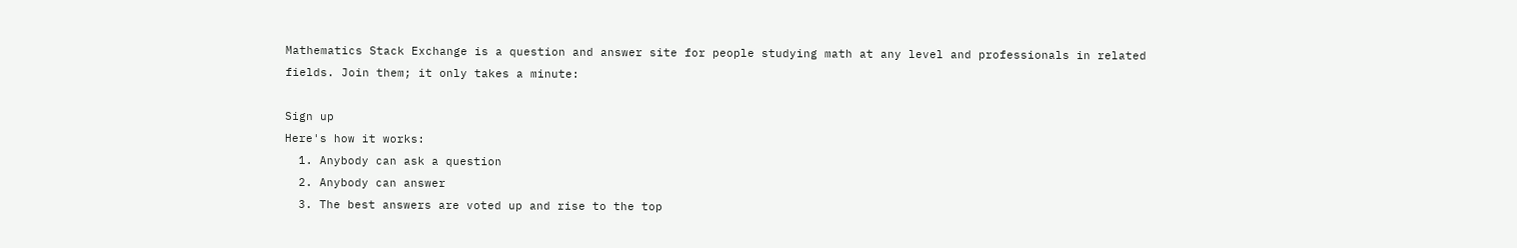Mathematics Stack Exchange is a question and answer site for people studying math at any level and professionals in related fields. Join them; it only takes a minute:

Sign up
Here's how it works:
  1. Anybody can ask a question
  2. Anybody can answer
  3. The best answers are voted up and rise to the top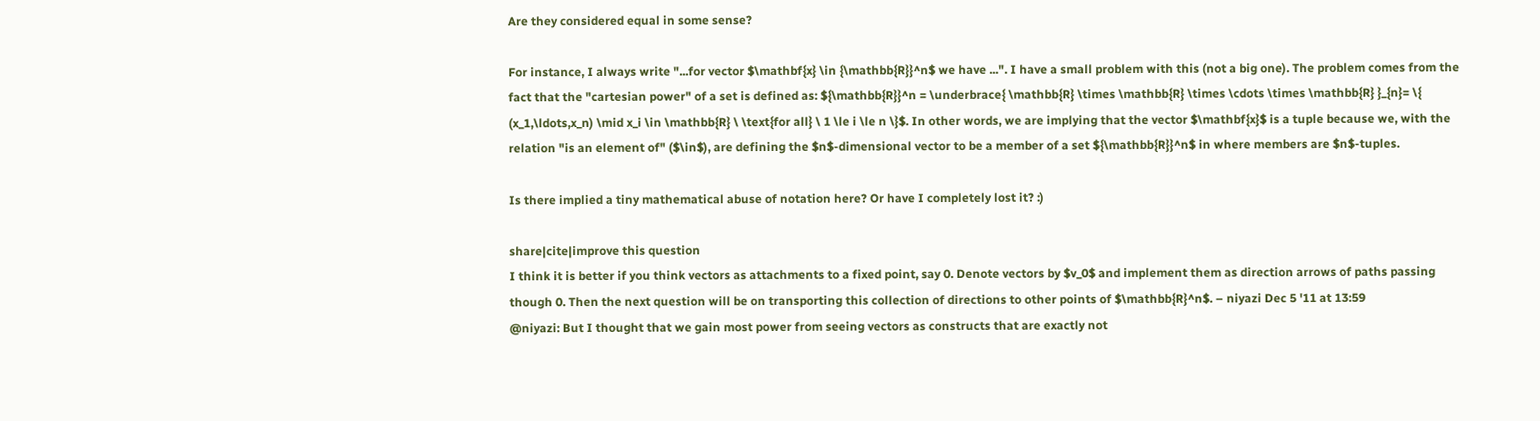Are they considered equal in some sense?

For instance, I always write "...for vector $\mathbf{x} \in {\mathbb{R}}^n$ we have ...". I have a small problem with this (not a big one). The problem comes from the fact that the "cartesian power" of a set is defined as: ${\mathbb{R}}^n = \underbrace{ \mathbb{R} \times \mathbb{R} \times \cdots \times \mathbb{R} }_{n}= \{ (x_1,\ldots,x_n) \mid x_i \in \mathbb{R} \ \text{for all} \ 1 \le i \le n \}$. In other words, we are implying that the vector $\mathbf{x}$ is a tuple because we, with the relation "is an element of" ($\in$), are defining the $n$-dimensional vector to be a member of a set ${\mathbb{R}}^n$ in where members are $n$-tuples.

Is there implied a tiny mathematical abuse of notation here? Or have I completely lost it? :)

share|cite|improve this question
I think it is better if you think vectors as attachments to a fixed point, say 0. Denote vectors by $v_0$ and implement them as direction arrows of paths passing though 0. Then the next question will be on transporting this collection of directions to other points of $\mathbb{R}^n$. – niyazi Dec 5 '11 at 13:59
@niyazi: But I thought that we gain most power from seeing vectors as constructs that are exactly not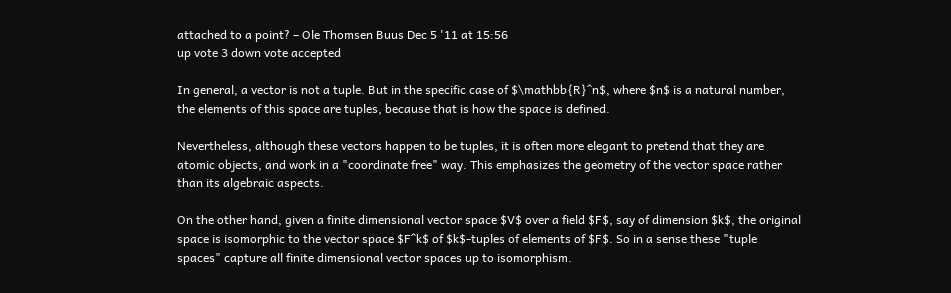attached to a point? – Ole Thomsen Buus Dec 5 '11 at 15:56
up vote 3 down vote accepted

In general, a vector is not a tuple. But in the specific case of $\mathbb{R}^n$, where $n$ is a natural number, the elements of this space are tuples, because that is how the space is defined.

Nevertheless, although these vectors happen to be tuples, it is often more elegant to pretend that they are atomic objects, and work in a "coordinate free" way. This emphasizes the geometry of the vector space rather than its algebraic aspects.

On the other hand, given a finite dimensional vector space $V$ over a field $F$, say of dimension $k$, the original space is isomorphic to the vector space $F^k$ of $k$-tuples of elements of $F$. So in a sense these "tuple spaces" capture all finite dimensional vector spaces up to isomorphism.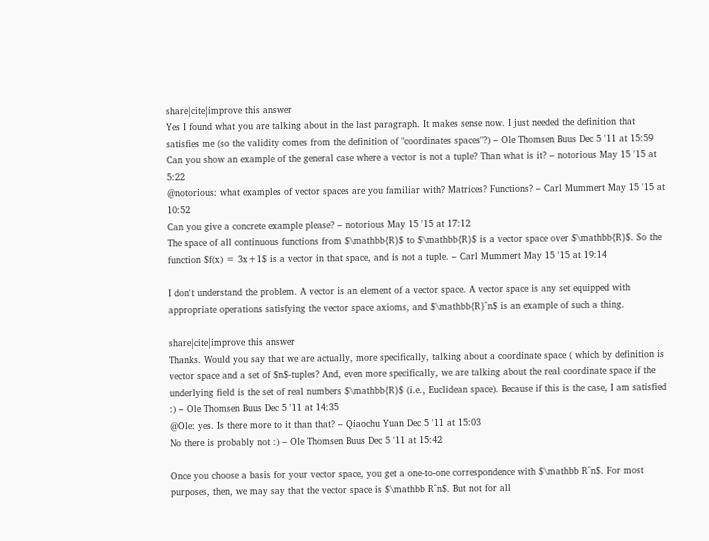share|cite|improve this answer
Yes I found what you are talking about in the last paragraph. It makes sense now. I just needed the definition that satisfies me (so the validity comes from the definition of "coordinates spaces"?) – Ole Thomsen Buus Dec 5 '11 at 15:59
Can you show an example of the general case where a vector is not a tuple? Than what is it? – notorious May 15 '15 at 5:22
@notorious: what examples of vector spaces are you familiar with? Matrices? Functions? – Carl Mummert May 15 '15 at 10:52
Can you give a concrete example please? – notorious May 15 '15 at 17:12
The space of all continuous functions from $\mathbb{R}$ to $\mathbb{R}$ is a vector space over $\mathbb{R}$. So the function $f(x) = 3x+1$ is a vector in that space, and is not a tuple. – Carl Mummert May 15 '15 at 19:14

I don't understand the problem. A vector is an element of a vector space. A vector space is any set equipped with appropriate operations satisfying the vector space axioms, and $\mathbb{R}^n$ is an example of such a thing.

share|cite|improve this answer
Thanks. Would you say that we are actually, more specifically, talking about a coordinate space ( which by definition is vector space and a set of $n$-tuples? And, even more specifically, we are talking about the real coordinate space if the underlying field is the set of real numbers $\mathbb{R}$ (i.e., Euclidean space). Because if this is the case, I am satisfied :) – Ole Thomsen Buus Dec 5 '11 at 14:35
@Ole: yes. Is there more to it than that? – Qiaochu Yuan Dec 5 '11 at 15:03
No there is probably not :) – Ole Thomsen Buus Dec 5 '11 at 15:42

Once you choose a basis for your vector space, you get a one-to-one correspondence with $\mathbb R^n$. For most purposes, then, we may say that the vector space is $\mathbb R^n$. But not for all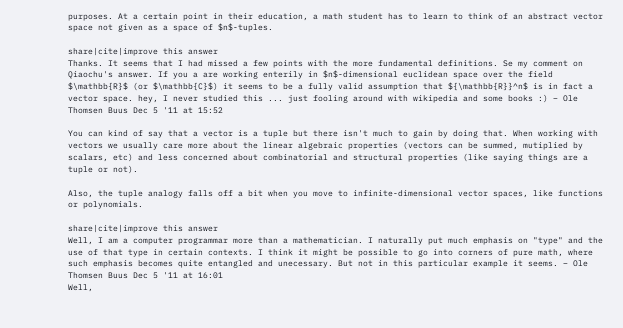purposes. At a certain point in their education, a math student has to learn to think of an abstract vector space not given as a space of $n$-tuples.

share|cite|improve this answer
Thanks. It seems that I had missed a few points with the more fundamental definitions. Se my comment on Qiaochu's answer. If you a are working enterily in $n$-dimensional euclidean space over the field $\mathbb{R}$ (or $\mathbb{C}$) it seems to be a fully valid assumption that ${\mathbb{R}}^n$ is in fact a vector space. hey, I never studied this ... just fooling around with wikipedia and some books :) – Ole Thomsen Buus Dec 5 '11 at 15:52

You can kind of say that a vector is a tuple but there isn't much to gain by doing that. When working with vectors we usually care more about the linear algebraic properties (vectors can be summed, mutiplied by scalars, etc) and less concerned about combinatorial and structural properties (like saying things are a tuple or not).

Also, the tuple analogy falls off a bit when you move to infinite-dimensional vector spaces, like functions or polynomials.

share|cite|improve this answer
Well, I am a computer programmar more than a mathematician. I naturally put much emphasis on "type" and the use of that type in certain contexts. I think it might be possible to go into corners of pure math, where such emphasis becomes quite entangled and unecessary. But not in this particular example it seems. – Ole Thomsen Buus Dec 5 '11 at 16:01
Well,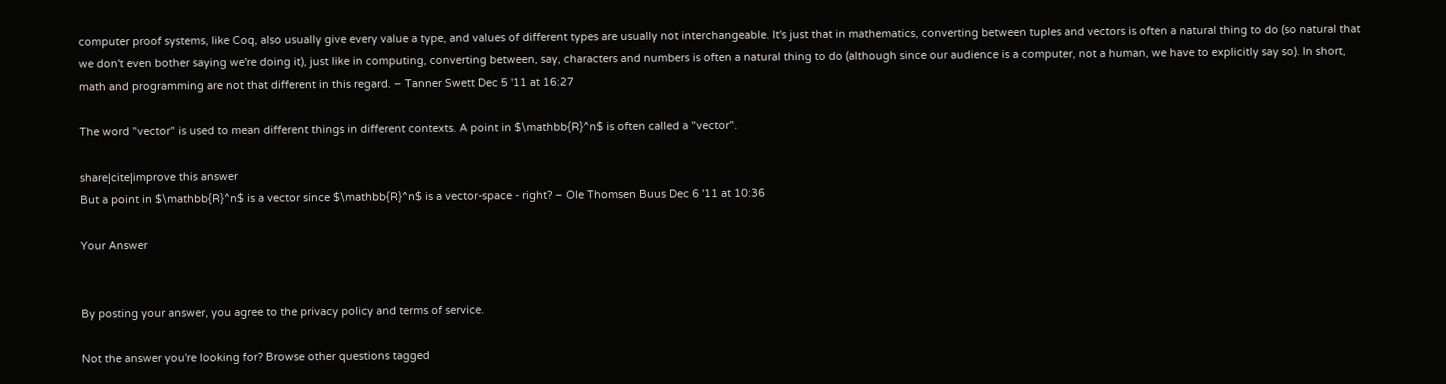computer proof systems, like Coq, also usually give every value a type, and values of different types are usually not interchangeable. It's just that in mathematics, converting between tuples and vectors is often a natural thing to do (so natural that we don't even bother saying we're doing it), just like in computing, converting between, say, characters and numbers is often a natural thing to do (although since our audience is a computer, not a human, we have to explicitly say so). In short, math and programming are not that different in this regard. – Tanner Swett Dec 5 '11 at 16:27

The word "vector" is used to mean different things in different contexts. A point in $\mathbb{R}^n$ is often called a "vector".

share|cite|improve this answer
But a point in $\mathbb{R}^n$ is a vector since $\mathbb{R}^n$ is a vector-space - right? – Ole Thomsen Buus Dec 6 '11 at 10:36

Your Answer


By posting your answer, you agree to the privacy policy and terms of service.

Not the answer you're looking for? Browse other questions tagged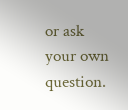or ask your own question.